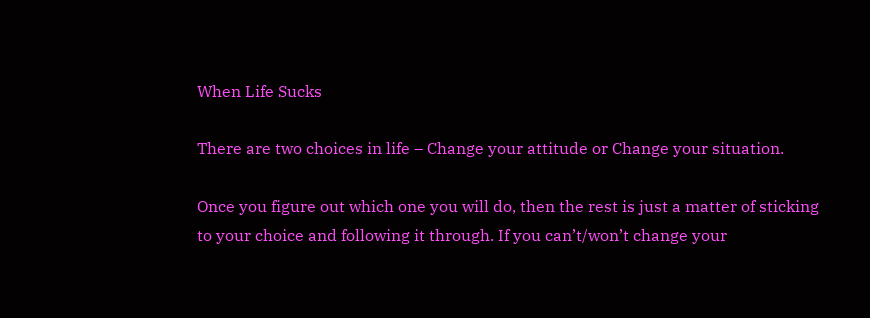When Life Sucks

There are two choices in life – Change your attitude or Change your situation.

Once you figure out which one you will do, then the rest is just a matter of sticking to your choice and following it through. If you can’t/won’t change your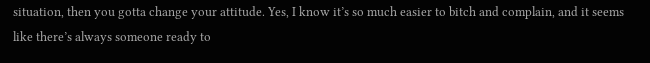situation, then you gotta change your attitude. Yes, I know it’s so much easier to bitch and complain, and it seems like there’s always someone ready to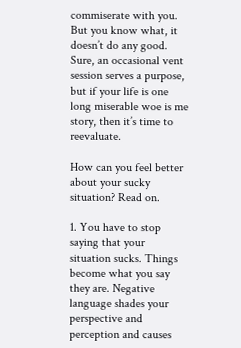commiserate with you. But you know what, it doesn’t do any good. Sure, an occasional vent session serves a purpose, but if your life is one long miserable woe is me story, then it’s time to reevaluate.

How can you feel better about your sucky situation? Read on.

1. You have to stop saying that your situation sucks. Things become what you say they are. Negative language shades your perspective and perception and causes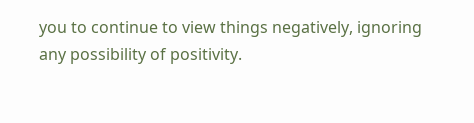you to continue to view things negatively, ignoring any possibility of positivity.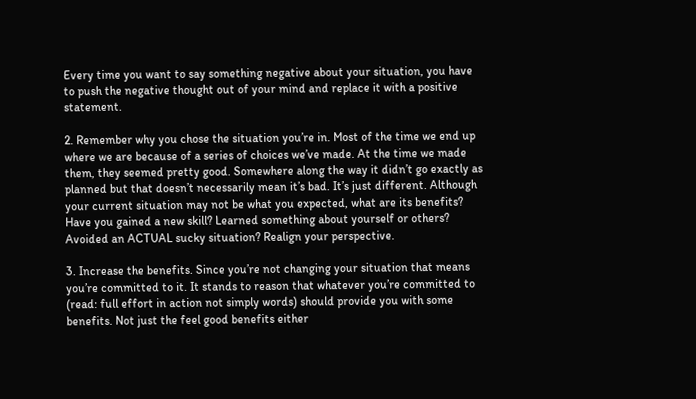Every time you want to say something negative about your situation, you have to push the negative thought out of your mind and replace it with a positive statement.

2. Remember why you chose the situation you’re in. Most of the time we end up where we are because of a series of choices we’ve made. At the time we made them, they seemed pretty good. Somewhere along the way it didn’t go exactly as planned but that doesn’t necessarily mean it’s bad. It’s just different. Although your current situation may not be what you expected, what are its benefits? Have you gained a new skill? Learned something about yourself or others? Avoided an ACTUAL sucky situation? Realign your perspective.

3. Increase the benefits. Since you’re not changing your situation that means you’re committed to it. It stands to reason that whatever you’re committed to (read: full effort in action not simply words) should provide you with some benefits. Not just the feel good benefits either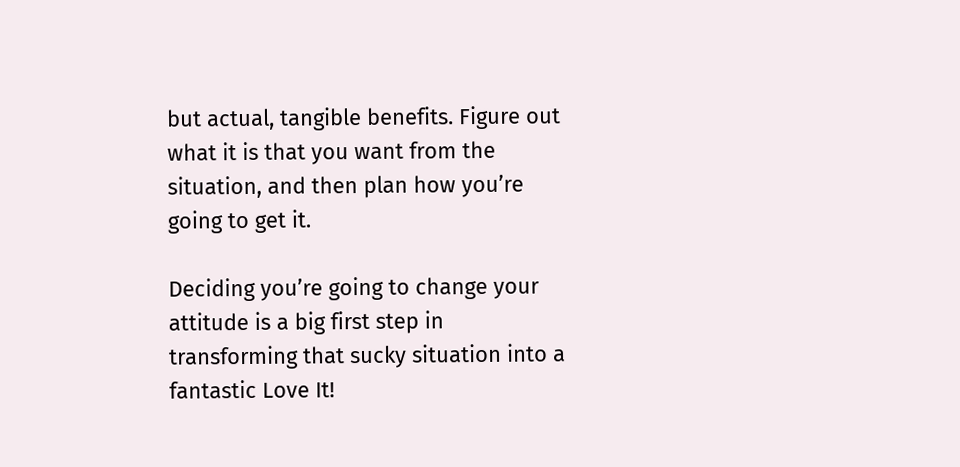but actual, tangible benefits. Figure out what it is that you want from the situation, and then plan how you’re going to get it.

Deciding you’re going to change your attitude is a big first step in transforming that sucky situation into a fantastic Love It!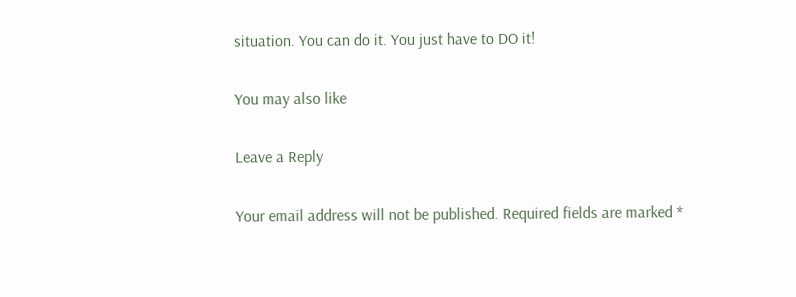situation. You can do it. You just have to DO it!

You may also like

Leave a Reply

Your email address will not be published. Required fields are marked *